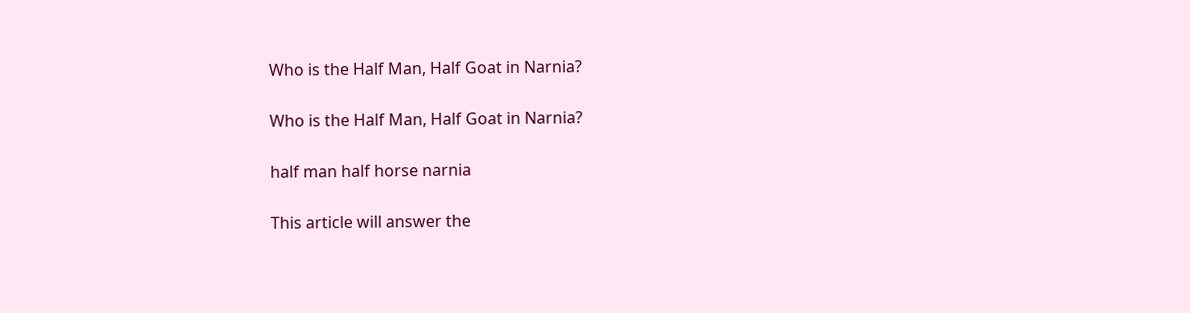Who is the Half Man, Half Goat in Narnia?

Who is the Half Man, Half Goat in Narnia?

half man half horse narnia

This article will answer the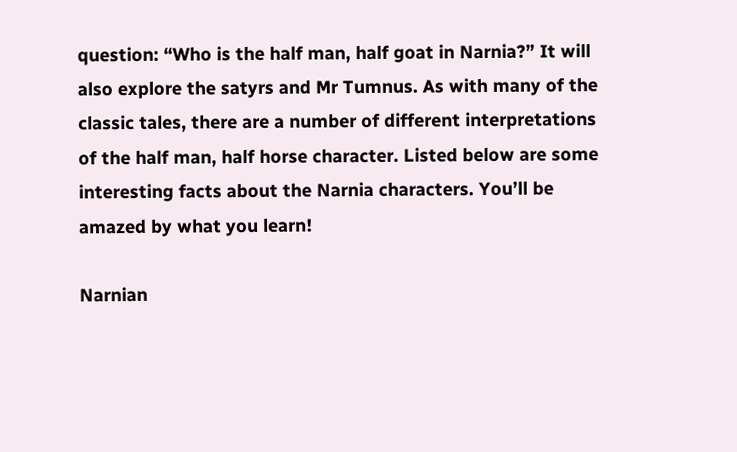question: “Who is the half man, half goat in Narnia?” It will also explore the satyrs and Mr Tumnus. As with many of the classic tales, there are a number of different interpretations of the half man, half horse character. Listed below are some interesting facts about the Narnia characters. You’ll be amazed by what you learn!

Narnian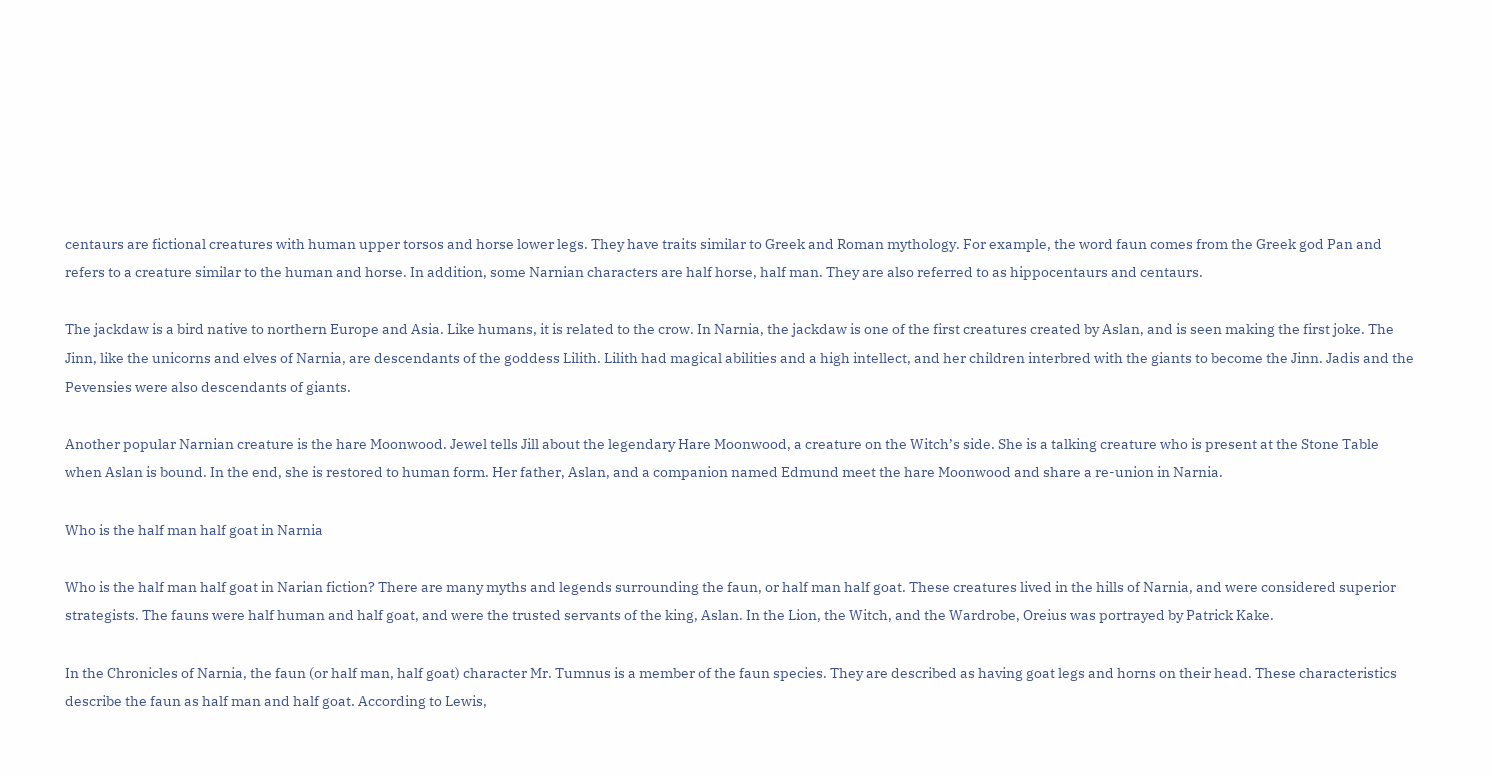centaurs are fictional creatures with human upper torsos and horse lower legs. They have traits similar to Greek and Roman mythology. For example, the word faun comes from the Greek god Pan and refers to a creature similar to the human and horse. In addition, some Narnian characters are half horse, half man. They are also referred to as hippocentaurs and centaurs.

The jackdaw is a bird native to northern Europe and Asia. Like humans, it is related to the crow. In Narnia, the jackdaw is one of the first creatures created by Aslan, and is seen making the first joke. The Jinn, like the unicorns and elves of Narnia, are descendants of the goddess Lilith. Lilith had magical abilities and a high intellect, and her children interbred with the giants to become the Jinn. Jadis and the Pevensies were also descendants of giants.

Another popular Narnian creature is the hare Moonwood. Jewel tells Jill about the legendary Hare Moonwood, a creature on the Witch’s side. She is a talking creature who is present at the Stone Table when Aslan is bound. In the end, she is restored to human form. Her father, Aslan, and a companion named Edmund meet the hare Moonwood and share a re-union in Narnia.

Who is the half man half goat in Narnia

Who is the half man half goat in Narian fiction? There are many myths and legends surrounding the faun, or half man half goat. These creatures lived in the hills of Narnia, and were considered superior strategists. The fauns were half human and half goat, and were the trusted servants of the king, Aslan. In the Lion, the Witch, and the Wardrobe, Oreius was portrayed by Patrick Kake.

In the Chronicles of Narnia, the faun (or half man, half goat) character Mr. Tumnus is a member of the faun species. They are described as having goat legs and horns on their head. These characteristics describe the faun as half man and half goat. According to Lewis,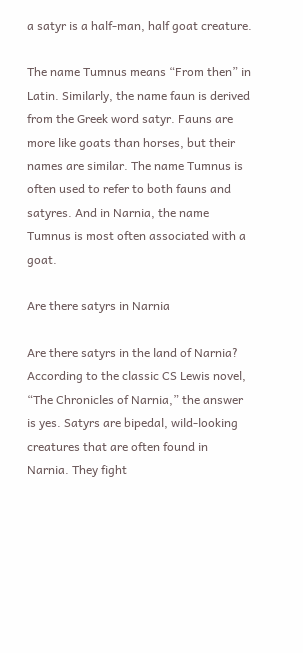a satyr is a half-man, half goat creature.

The name Tumnus means “From then” in Latin. Similarly, the name faun is derived from the Greek word satyr. Fauns are more like goats than horses, but their names are similar. The name Tumnus is often used to refer to both fauns and satyres. And in Narnia, the name Tumnus is most often associated with a goat.

Are there satyrs in Narnia

Are there satyrs in the land of Narnia? According to the classic CS Lewis novel, “The Chronicles of Narnia,” the answer is yes. Satyrs are bipedal, wild-looking creatures that are often found in Narnia. They fight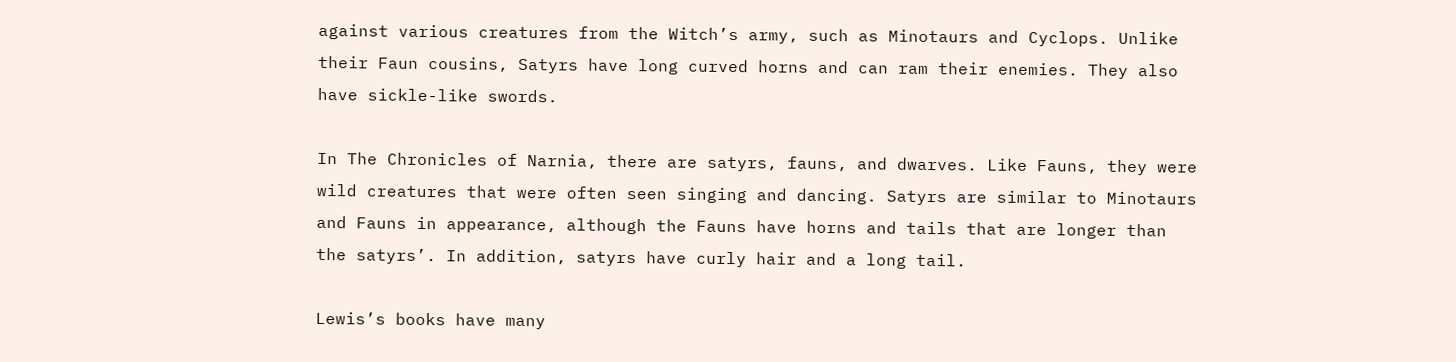against various creatures from the Witch’s army, such as Minotaurs and Cyclops. Unlike their Faun cousins, Satyrs have long curved horns and can ram their enemies. They also have sickle-like swords.

In The Chronicles of Narnia, there are satyrs, fauns, and dwarves. Like Fauns, they were wild creatures that were often seen singing and dancing. Satyrs are similar to Minotaurs and Fauns in appearance, although the Fauns have horns and tails that are longer than the satyrs’. In addition, satyrs have curly hair and a long tail.

Lewis’s books have many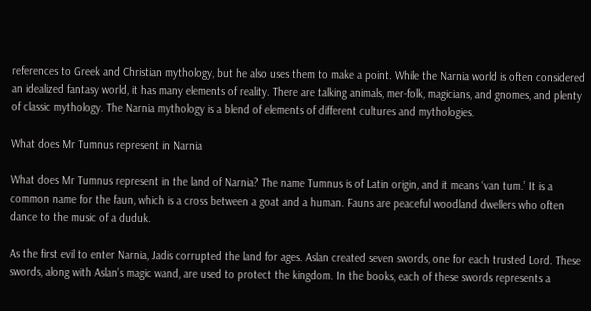references to Greek and Christian mythology, but he also uses them to make a point. While the Narnia world is often considered an idealized fantasy world, it has many elements of reality. There are talking animals, mer-folk, magicians, and gnomes, and plenty of classic mythology. The Narnia mythology is a blend of elements of different cultures and mythologies.

What does Mr Tumnus represent in Narnia

What does Mr Tumnus represent in the land of Narnia? The name Tumnus is of Latin origin, and it means ‘van tum.’ It is a common name for the faun, which is a cross between a goat and a human. Fauns are peaceful woodland dwellers who often dance to the music of a duduk.

As the first evil to enter Narnia, Jadis corrupted the land for ages. Aslan created seven swords, one for each trusted Lord. These swords, along with Aslan’s magic wand, are used to protect the kingdom. In the books, each of these swords represents a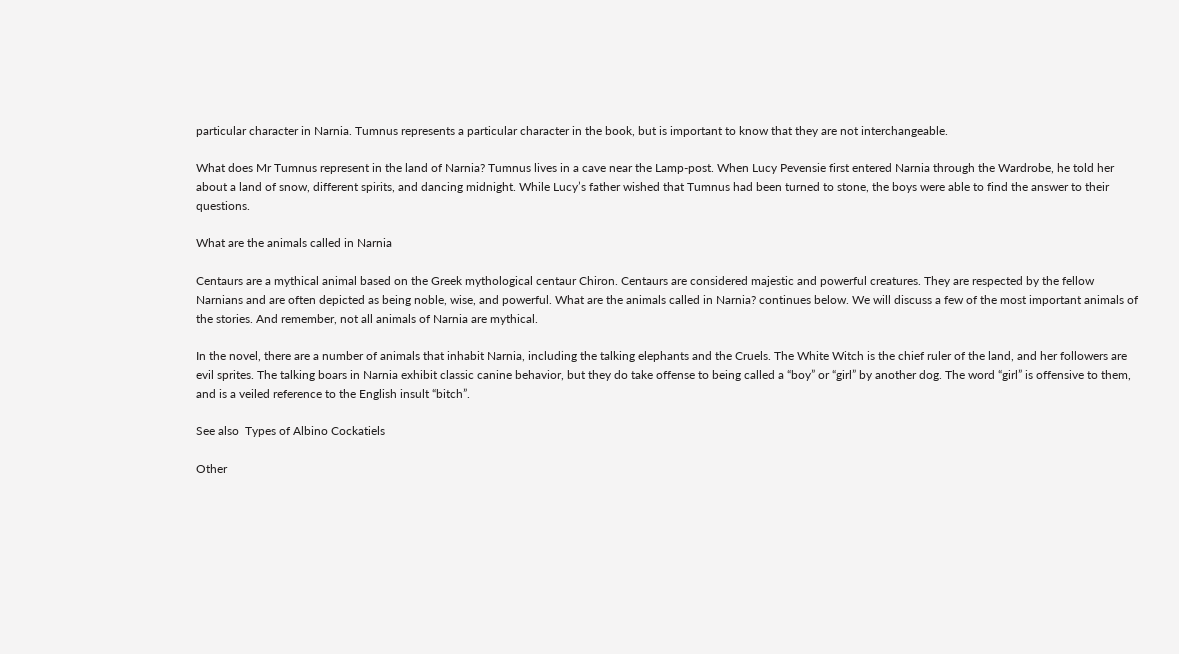particular character in Narnia. Tumnus represents a particular character in the book, but is important to know that they are not interchangeable.

What does Mr Tumnus represent in the land of Narnia? Tumnus lives in a cave near the Lamp-post. When Lucy Pevensie first entered Narnia through the Wardrobe, he told her about a land of snow, different spirits, and dancing midnight. While Lucy’s father wished that Tumnus had been turned to stone, the boys were able to find the answer to their questions.

What are the animals called in Narnia

Centaurs are a mythical animal based on the Greek mythological centaur Chiron. Centaurs are considered majestic and powerful creatures. They are respected by the fellow Narnians and are often depicted as being noble, wise, and powerful. What are the animals called in Narnia? continues below. We will discuss a few of the most important animals of the stories. And remember, not all animals of Narnia are mythical.

In the novel, there are a number of animals that inhabit Narnia, including the talking elephants and the Cruels. The White Witch is the chief ruler of the land, and her followers are evil sprites. The talking boars in Narnia exhibit classic canine behavior, but they do take offense to being called a “boy” or “girl” by another dog. The word “girl” is offensive to them, and is a veiled reference to the English insult “bitch”.

See also  Types of Albino Cockatiels

Other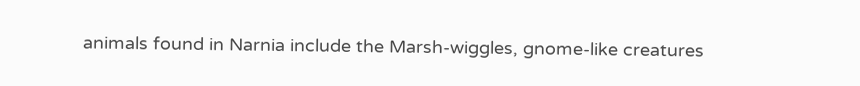animals found in Narnia include the Marsh-wiggles, gnome-like creatures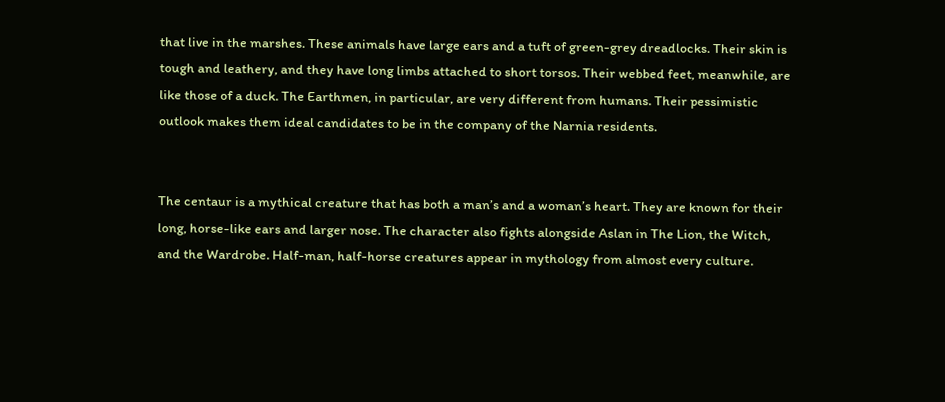that live in the marshes. These animals have large ears and a tuft of green-grey dreadlocks. Their skin is tough and leathery, and they have long limbs attached to short torsos. Their webbed feet, meanwhile, are like those of a duck. The Earthmen, in particular, are very different from humans. Their pessimistic outlook makes them ideal candidates to be in the company of the Narnia residents.


The centaur is a mythical creature that has both a man’s and a woman’s heart. They are known for their long, horse-like ears and larger nose. The character also fights alongside Aslan in The Lion, the Witch, and the Wardrobe. Half-man, half-horse creatures appear in mythology from almost every culture.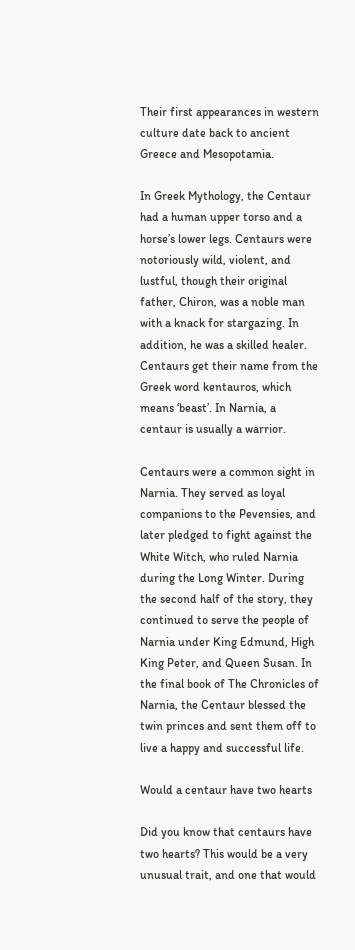Their first appearances in western culture date back to ancient Greece and Mesopotamia.

In Greek Mythology, the Centaur had a human upper torso and a horse’s lower legs. Centaurs were notoriously wild, violent, and lustful, though their original father, Chiron, was a noble man with a knack for stargazing. In addition, he was a skilled healer. Centaurs get their name from the Greek word kentauros, which means ‘beast’. In Narnia, a centaur is usually a warrior.

Centaurs were a common sight in Narnia. They served as loyal companions to the Pevensies, and later pledged to fight against the White Witch, who ruled Narnia during the Long Winter. During the second half of the story, they continued to serve the people of Narnia under King Edmund, High King Peter, and Queen Susan. In the final book of The Chronicles of Narnia, the Centaur blessed the twin princes and sent them off to live a happy and successful life.

Would a centaur have two hearts

Did you know that centaurs have two hearts? This would be a very unusual trait, and one that would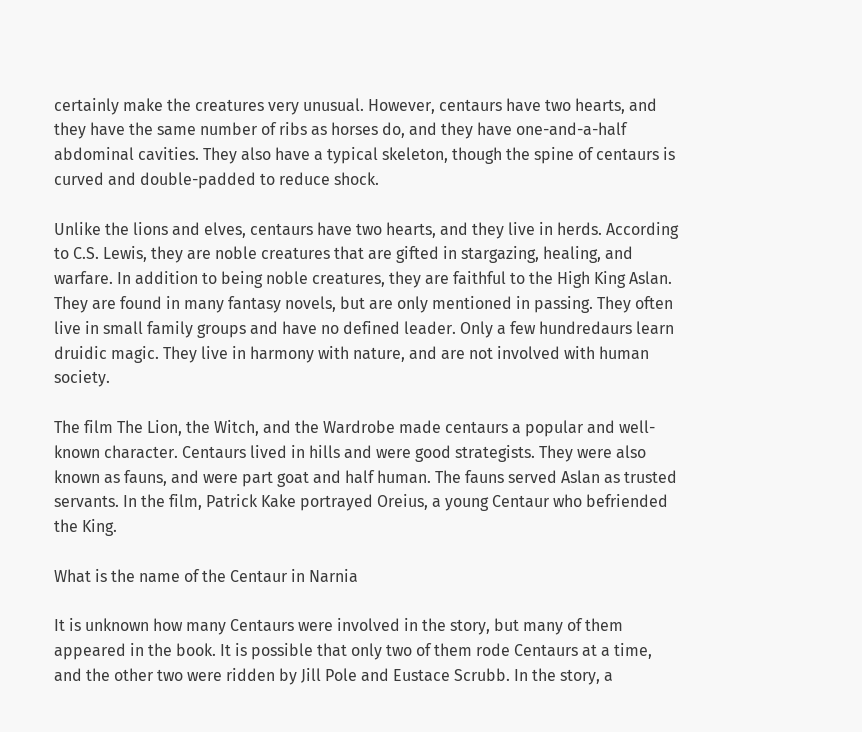certainly make the creatures very unusual. However, centaurs have two hearts, and they have the same number of ribs as horses do, and they have one-and-a-half abdominal cavities. They also have a typical skeleton, though the spine of centaurs is curved and double-padded to reduce shock.

Unlike the lions and elves, centaurs have two hearts, and they live in herds. According to C.S. Lewis, they are noble creatures that are gifted in stargazing, healing, and warfare. In addition to being noble creatures, they are faithful to the High King Aslan. They are found in many fantasy novels, but are only mentioned in passing. They often live in small family groups and have no defined leader. Only a few hundredaurs learn druidic magic. They live in harmony with nature, and are not involved with human society.

The film The Lion, the Witch, and the Wardrobe made centaurs a popular and well-known character. Centaurs lived in hills and were good strategists. They were also known as fauns, and were part goat and half human. The fauns served Aslan as trusted servants. In the film, Patrick Kake portrayed Oreius, a young Centaur who befriended the King.

What is the name of the Centaur in Narnia

It is unknown how many Centaurs were involved in the story, but many of them appeared in the book. It is possible that only two of them rode Centaurs at a time, and the other two were ridden by Jill Pole and Eustace Scrubb. In the story, a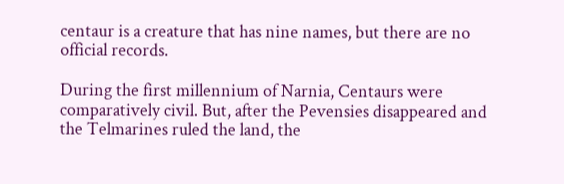centaur is a creature that has nine names, but there are no official records.

During the first millennium of Narnia, Centaurs were comparatively civil. But, after the Pevensies disappeared and the Telmarines ruled the land, the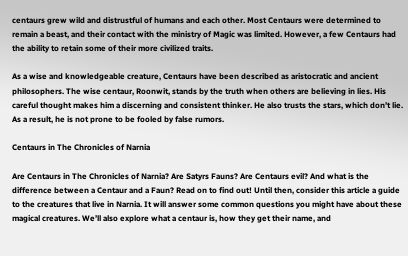centaurs grew wild and distrustful of humans and each other. Most Centaurs were determined to remain a beast, and their contact with the ministry of Magic was limited. However, a few Centaurs had the ability to retain some of their more civilized traits.

As a wise and knowledgeable creature, Centaurs have been described as aristocratic and ancient philosophers. The wise centaur, Roonwit, stands by the truth when others are believing in lies. His careful thought makes him a discerning and consistent thinker. He also trusts the stars, which don’t lie. As a result, he is not prone to be fooled by false rumors.

Centaurs in The Chronicles of Narnia

Are Centaurs in The Chronicles of Narnia? Are Satyrs Fauns? Are Centaurs evil? And what is the difference between a Centaur and a Faun? Read on to find out! Until then, consider this article a guide to the creatures that live in Narnia. It will answer some common questions you might have about these magical creatures. We’ll also explore what a centaur is, how they get their name, and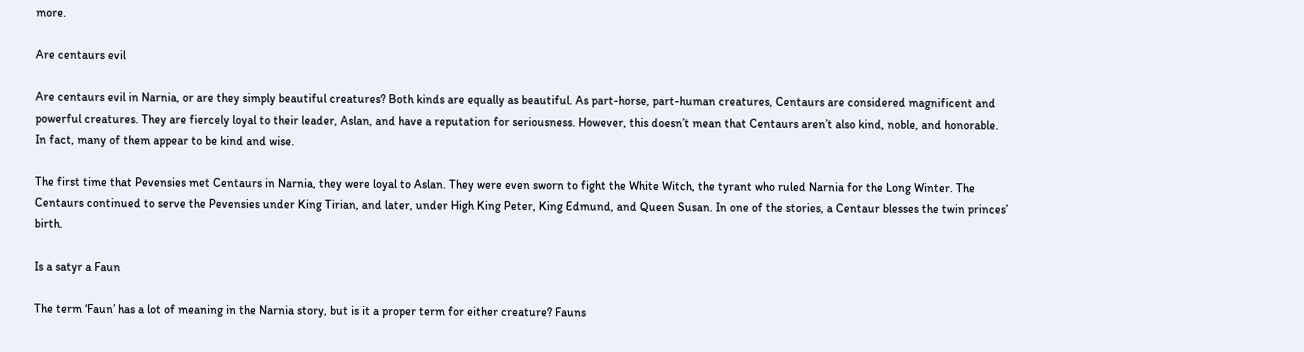more.

Are centaurs evil

Are centaurs evil in Narnia, or are they simply beautiful creatures? Both kinds are equally as beautiful. As part-horse, part-human creatures, Centaurs are considered magnificent and powerful creatures. They are fiercely loyal to their leader, Aslan, and have a reputation for seriousness. However, this doesn’t mean that Centaurs aren’t also kind, noble, and honorable. In fact, many of them appear to be kind and wise.

The first time that Pevensies met Centaurs in Narnia, they were loyal to Aslan. They were even sworn to fight the White Witch, the tyrant who ruled Narnia for the Long Winter. The Centaurs continued to serve the Pevensies under King Tirian, and later, under High King Peter, King Edmund, and Queen Susan. In one of the stories, a Centaur blesses the twin princes’ birth.

Is a satyr a Faun

The term ‘Faun’ has a lot of meaning in the Narnia story, but is it a proper term for either creature? Fauns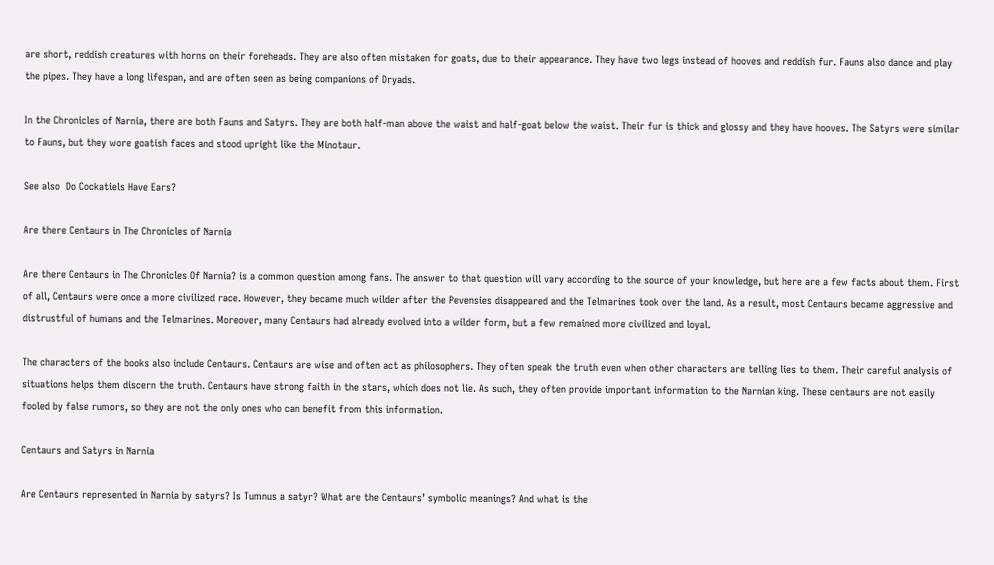are short, reddish creatures with horns on their foreheads. They are also often mistaken for goats, due to their appearance. They have two legs instead of hooves and reddish fur. Fauns also dance and play the pipes. They have a long lifespan, and are often seen as being companions of Dryads.

In the Chronicles of Narnia, there are both Fauns and Satyrs. They are both half-man above the waist and half-goat below the waist. Their fur is thick and glossy and they have hooves. The Satyrs were similar to Fauns, but they wore goatish faces and stood upright like the Minotaur.

See also  Do Cockatiels Have Ears?

Are there Centaurs in The Chronicles of Narnia

Are there Centaurs in The Chronicles Of Narnia? is a common question among fans. The answer to that question will vary according to the source of your knowledge, but here are a few facts about them. First of all, Centaurs were once a more civilized race. However, they became much wilder after the Pevensies disappeared and the Telmarines took over the land. As a result, most Centaurs became aggressive and distrustful of humans and the Telmarines. Moreover, many Centaurs had already evolved into a wilder form, but a few remained more civilized and loyal.

The characters of the books also include Centaurs. Centaurs are wise and often act as philosophers. They often speak the truth even when other characters are telling lies to them. Their careful analysis of situations helps them discern the truth. Centaurs have strong faith in the stars, which does not lie. As such, they often provide important information to the Narnian king. These centaurs are not easily fooled by false rumors, so they are not the only ones who can benefit from this information.

Centaurs and Satyrs in Narnia

Are Centaurs represented in Narnia by satyrs? Is Tumnus a satyr? What are the Centaurs’ symbolic meanings? And what is the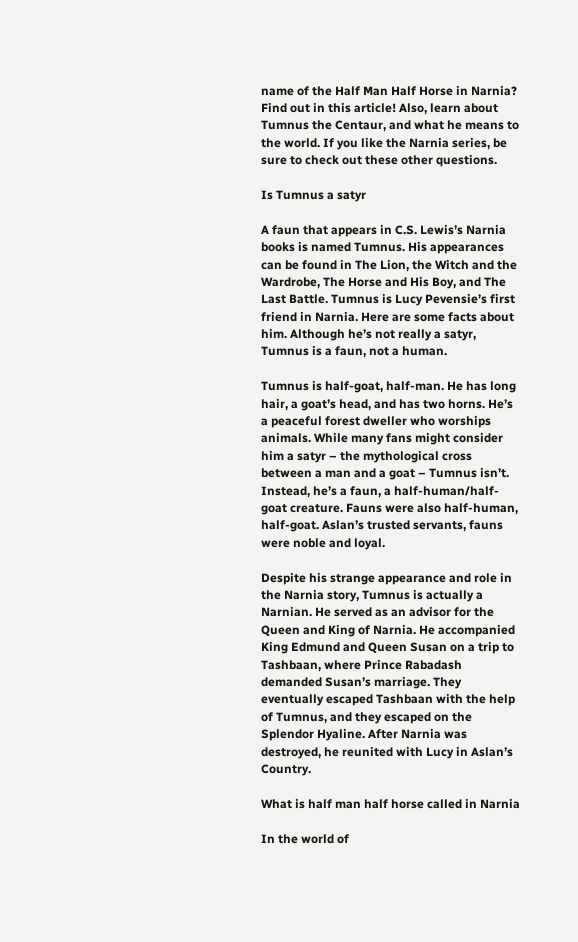name of the Half Man Half Horse in Narnia? Find out in this article! Also, learn about Tumnus the Centaur, and what he means to the world. If you like the Narnia series, be sure to check out these other questions.

Is Tumnus a satyr

A faun that appears in C.S. Lewis’s Narnia books is named Tumnus. His appearances can be found in The Lion, the Witch and the Wardrobe, The Horse and His Boy, and The Last Battle. Tumnus is Lucy Pevensie’s first friend in Narnia. Here are some facts about him. Although he’s not really a satyr, Tumnus is a faun, not a human.

Tumnus is half-goat, half-man. He has long hair, a goat’s head, and has two horns. He’s a peaceful forest dweller who worships animals. While many fans might consider him a satyr – the mythological cross between a man and a goat – Tumnus isn’t. Instead, he’s a faun, a half-human/half-goat creature. Fauns were also half-human, half-goat. Aslan’s trusted servants, fauns were noble and loyal.

Despite his strange appearance and role in the Narnia story, Tumnus is actually a Narnian. He served as an advisor for the Queen and King of Narnia. He accompanied King Edmund and Queen Susan on a trip to Tashbaan, where Prince Rabadash demanded Susan’s marriage. They eventually escaped Tashbaan with the help of Tumnus, and they escaped on the Splendor Hyaline. After Narnia was destroyed, he reunited with Lucy in Aslan’s Country.

What is half man half horse called in Narnia

In the world of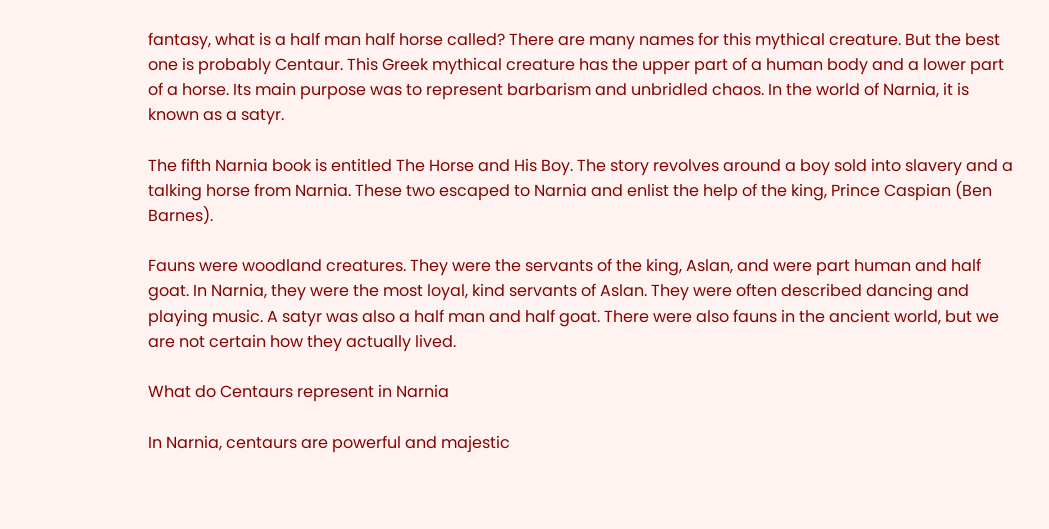fantasy, what is a half man half horse called? There are many names for this mythical creature. But the best one is probably Centaur. This Greek mythical creature has the upper part of a human body and a lower part of a horse. Its main purpose was to represent barbarism and unbridled chaos. In the world of Narnia, it is known as a satyr.

The fifth Narnia book is entitled The Horse and His Boy. The story revolves around a boy sold into slavery and a talking horse from Narnia. These two escaped to Narnia and enlist the help of the king, Prince Caspian (Ben Barnes).

Fauns were woodland creatures. They were the servants of the king, Aslan, and were part human and half goat. In Narnia, they were the most loyal, kind servants of Aslan. They were often described dancing and playing music. A satyr was also a half man and half goat. There were also fauns in the ancient world, but we are not certain how they actually lived.

What do Centaurs represent in Narnia

In Narnia, centaurs are powerful and majestic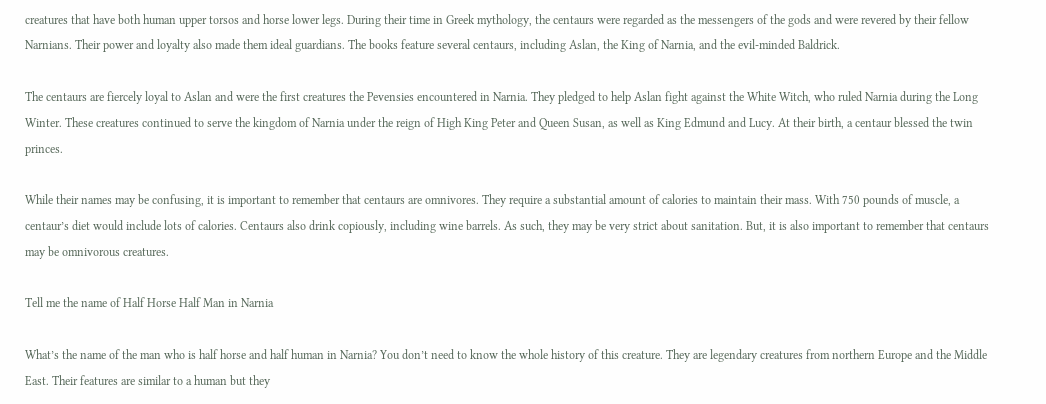creatures that have both human upper torsos and horse lower legs. During their time in Greek mythology, the centaurs were regarded as the messengers of the gods and were revered by their fellow Narnians. Their power and loyalty also made them ideal guardians. The books feature several centaurs, including Aslan, the King of Narnia, and the evil-minded Baldrick.

The centaurs are fiercely loyal to Aslan and were the first creatures the Pevensies encountered in Narnia. They pledged to help Aslan fight against the White Witch, who ruled Narnia during the Long Winter. These creatures continued to serve the kingdom of Narnia under the reign of High King Peter and Queen Susan, as well as King Edmund and Lucy. At their birth, a centaur blessed the twin princes.

While their names may be confusing, it is important to remember that centaurs are omnivores. They require a substantial amount of calories to maintain their mass. With 750 pounds of muscle, a centaur’s diet would include lots of calories. Centaurs also drink copiously, including wine barrels. As such, they may be very strict about sanitation. But, it is also important to remember that centaurs may be omnivorous creatures.

Tell me the name of Half Horse Half Man in Narnia

What’s the name of the man who is half horse and half human in Narnia? You don’t need to know the whole history of this creature. They are legendary creatures from northern Europe and the Middle East. Their features are similar to a human but they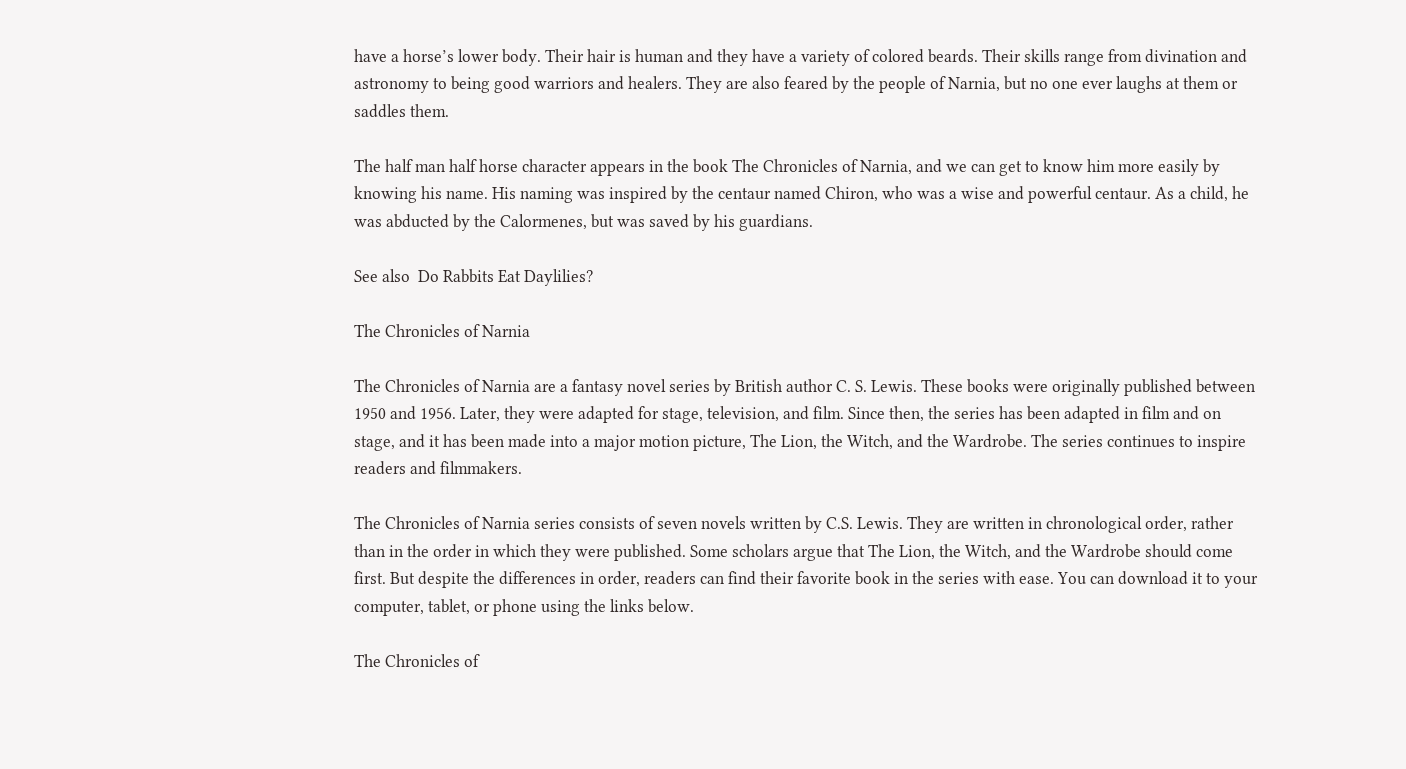have a horse’s lower body. Their hair is human and they have a variety of colored beards. Their skills range from divination and astronomy to being good warriors and healers. They are also feared by the people of Narnia, but no one ever laughs at them or saddles them.

The half man half horse character appears in the book The Chronicles of Narnia, and we can get to know him more easily by knowing his name. His naming was inspired by the centaur named Chiron, who was a wise and powerful centaur. As a child, he was abducted by the Calormenes, but was saved by his guardians.

See also  Do Rabbits Eat Daylilies?

The Chronicles of Narnia

The Chronicles of Narnia are a fantasy novel series by British author C. S. Lewis. These books were originally published between 1950 and 1956. Later, they were adapted for stage, television, and film. Since then, the series has been adapted in film and on stage, and it has been made into a major motion picture, The Lion, the Witch, and the Wardrobe. The series continues to inspire readers and filmmakers.

The Chronicles of Narnia series consists of seven novels written by C.S. Lewis. They are written in chronological order, rather than in the order in which they were published. Some scholars argue that The Lion, the Witch, and the Wardrobe should come first. But despite the differences in order, readers can find their favorite book in the series with ease. You can download it to your computer, tablet, or phone using the links below.

The Chronicles of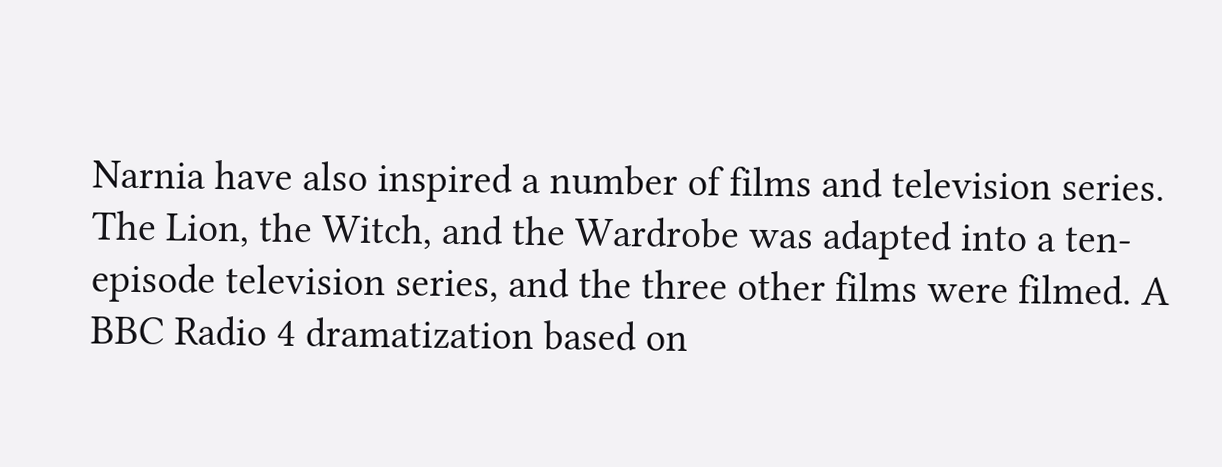Narnia have also inspired a number of films and television series. The Lion, the Witch, and the Wardrobe was adapted into a ten-episode television series, and the three other films were filmed. A BBC Radio 4 dramatization based on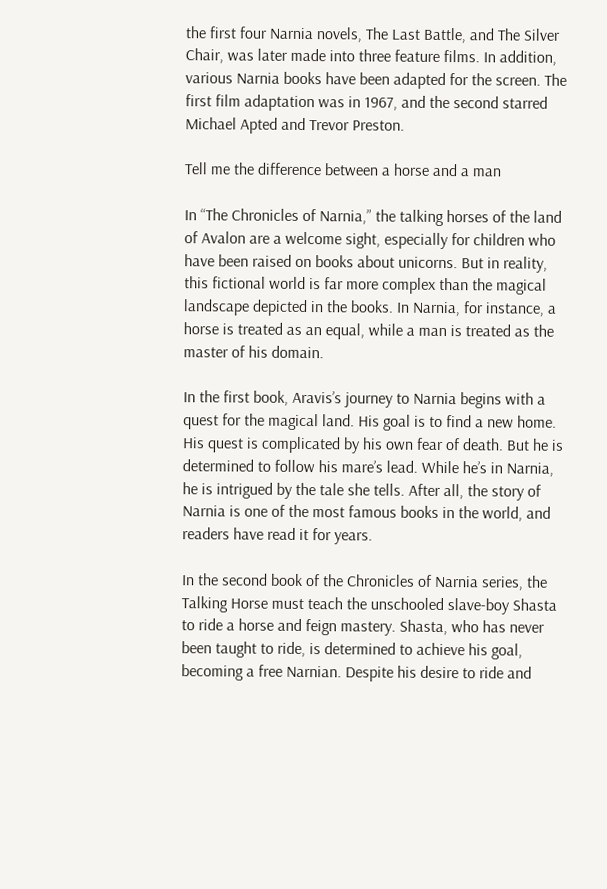the first four Narnia novels, The Last Battle, and The Silver Chair, was later made into three feature films. In addition, various Narnia books have been adapted for the screen. The first film adaptation was in 1967, and the second starred Michael Apted and Trevor Preston.

Tell me the difference between a horse and a man

In “The Chronicles of Narnia,” the talking horses of the land of Avalon are a welcome sight, especially for children who have been raised on books about unicorns. But in reality, this fictional world is far more complex than the magical landscape depicted in the books. In Narnia, for instance, a horse is treated as an equal, while a man is treated as the master of his domain.

In the first book, Aravis’s journey to Narnia begins with a quest for the magical land. His goal is to find a new home. His quest is complicated by his own fear of death. But he is determined to follow his mare’s lead. While he’s in Narnia, he is intrigued by the tale she tells. After all, the story of Narnia is one of the most famous books in the world, and readers have read it for years.

In the second book of the Chronicles of Narnia series, the Talking Horse must teach the unschooled slave-boy Shasta to ride a horse and feign mastery. Shasta, who has never been taught to ride, is determined to achieve his goal, becoming a free Narnian. Despite his desire to ride and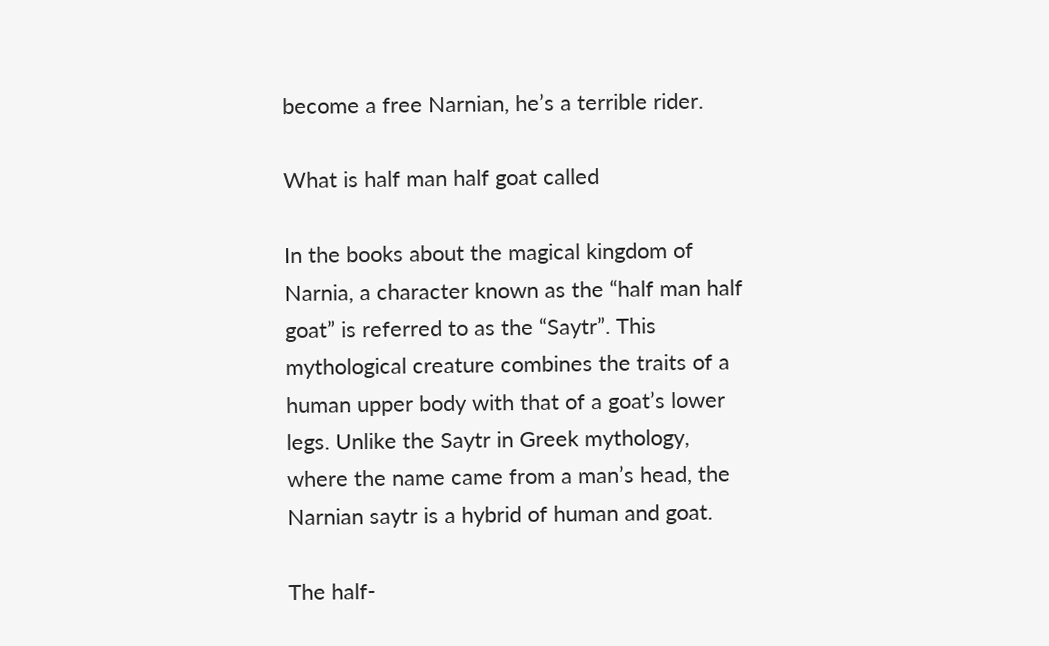become a free Narnian, he’s a terrible rider.

What is half man half goat called

In the books about the magical kingdom of Narnia, a character known as the “half man half goat” is referred to as the “Saytr”. This mythological creature combines the traits of a human upper body with that of a goat’s lower legs. Unlike the Saytr in Greek mythology, where the name came from a man’s head, the Narnian saytr is a hybrid of human and goat.

The half-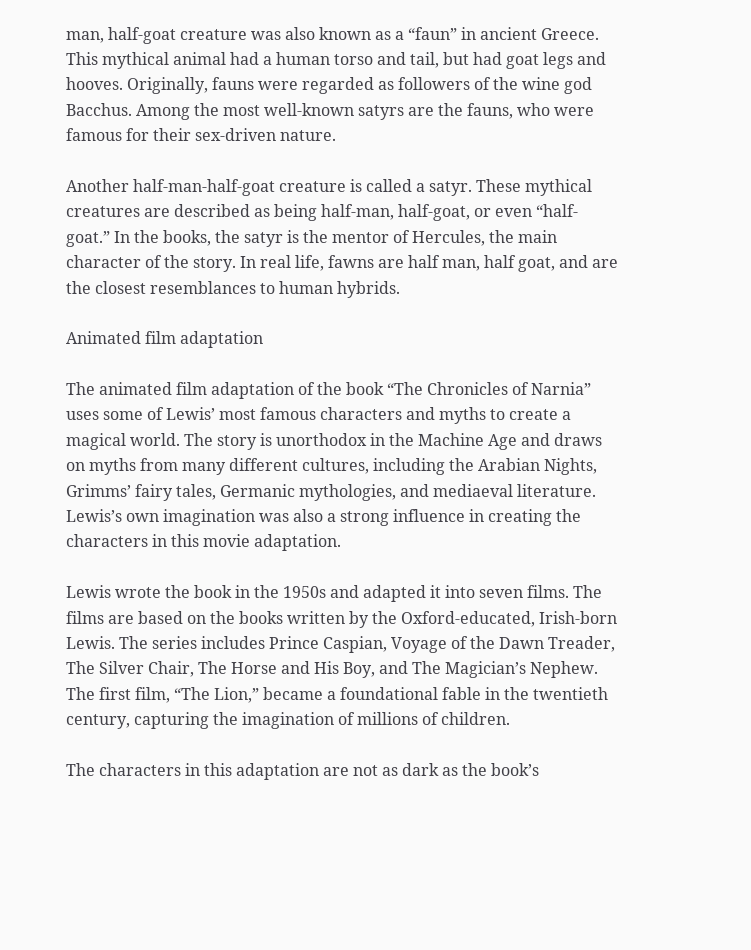man, half-goat creature was also known as a “faun” in ancient Greece. This mythical animal had a human torso and tail, but had goat legs and hooves. Originally, fauns were regarded as followers of the wine god Bacchus. Among the most well-known satyrs are the fauns, who were famous for their sex-driven nature.

Another half-man-half-goat creature is called a satyr. These mythical creatures are described as being half-man, half-goat, or even “half-goat.” In the books, the satyr is the mentor of Hercules, the main character of the story. In real life, fawns are half man, half goat, and are the closest resemblances to human hybrids.

Animated film adaptation

The animated film adaptation of the book “The Chronicles of Narnia” uses some of Lewis’ most famous characters and myths to create a magical world. The story is unorthodox in the Machine Age and draws on myths from many different cultures, including the Arabian Nights, Grimms’ fairy tales, Germanic mythologies, and mediaeval literature. Lewis’s own imagination was also a strong influence in creating the characters in this movie adaptation.

Lewis wrote the book in the 1950s and adapted it into seven films. The films are based on the books written by the Oxford-educated, Irish-born Lewis. The series includes Prince Caspian, Voyage of the Dawn Treader, The Silver Chair, The Horse and His Boy, and The Magician’s Nephew. The first film, “The Lion,” became a foundational fable in the twentieth century, capturing the imagination of millions of children.

The characters in this adaptation are not as dark as the book’s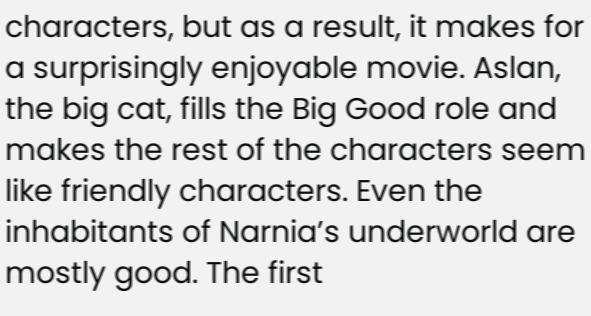characters, but as a result, it makes for a surprisingly enjoyable movie. Aslan, the big cat, fills the Big Good role and makes the rest of the characters seem like friendly characters. Even the inhabitants of Narnia’s underworld are mostly good. The first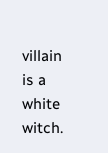villain is a white witch.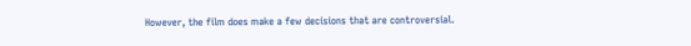However, the film does make a few decisions that are controversial.